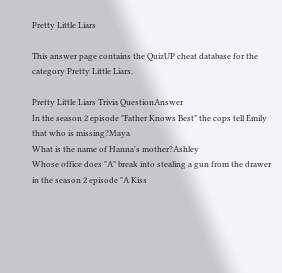Pretty Little Liars

This answer page contains the QuizUP cheat database for the category Pretty Little Liars.

Pretty Little Liars Trivia QuestionAnswer
In the season 2 episode "Father Knows Best" the cops tell Emily that who is missing?Maya
What is the name of Hanna's mother?Ashley
Whose office does "A" break into stealing a gun from the drawer in the season 2 episode "A Kiss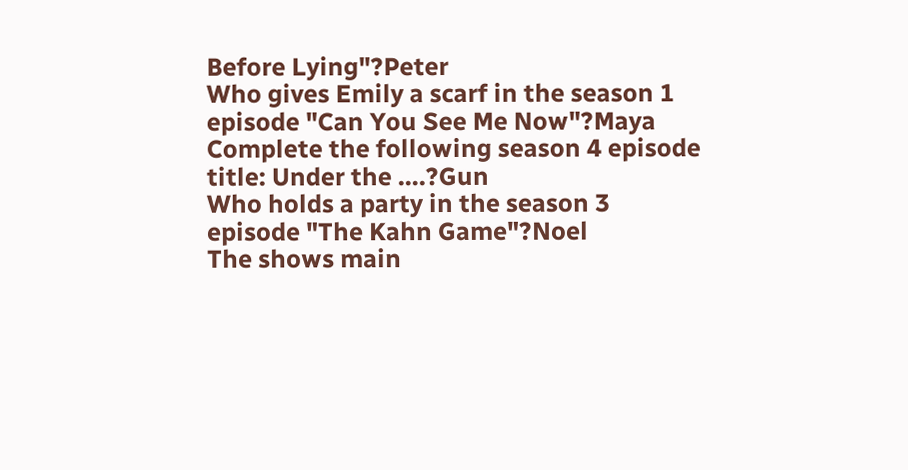Before Lying"?Peter
Who gives Emily a scarf in the season 1 episode "Can You See Me Now"?Maya
Complete the following season 4 episode title: Under the ….?Gun
Who holds a party in the season 3 episode "The Kahn Game"?Noel
The shows main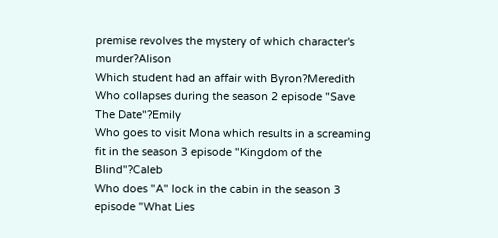premise revolves the mystery of which character's murder?Alison
Which student had an affair with Byron?Meredith
Who collapses during the season 2 episode "Save The Date"?Emily
Who goes to visit Mona which results in a screaming fit in the season 3 episode "Kingdom of the Blind"?Caleb
Who does "A" lock in the cabin in the season 3 episode "What Lies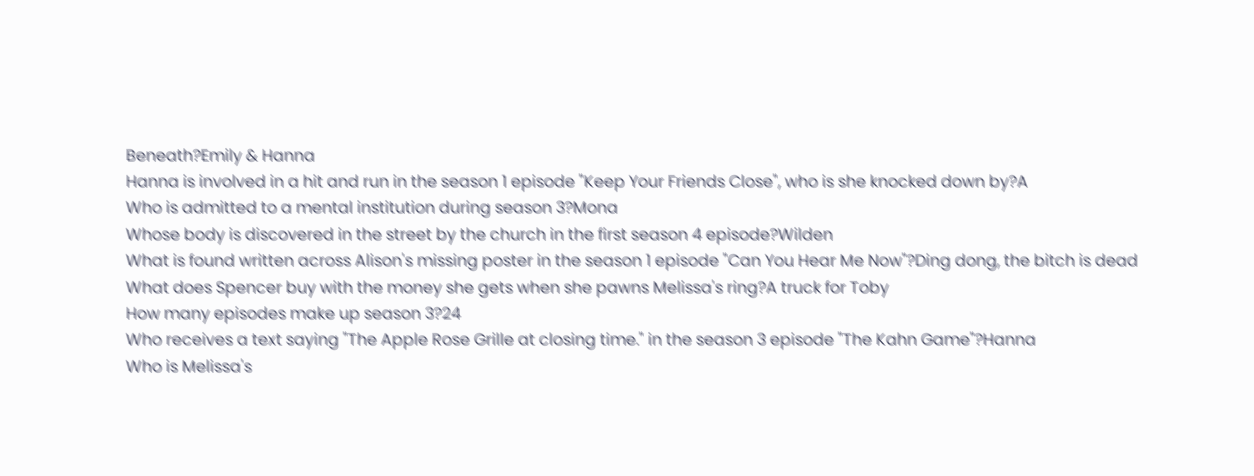Beneath?Emily & Hanna
Hanna is involved in a hit and run in the season 1 episode "Keep Your Friends Close", who is she knocked down by?A
Who is admitted to a mental institution during season 3?Mona
Whose body is discovered in the street by the church in the first season 4 episode?Wilden
What is found written across Alison's missing poster in the season 1 episode "Can You Hear Me Now"?Ding dong, the bitch is dead
What does Spencer buy with the money she gets when she pawns Melissa's ring?A truck for Toby
How many episodes make up season 3?24
Who receives a text saying "The Apple Rose Grille at closing time." in the season 3 episode "The Kahn Game"?Hanna
Who is Melissa's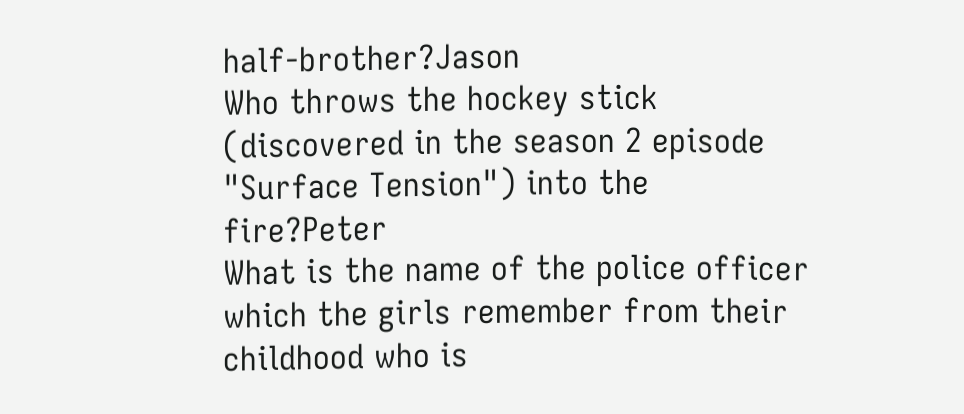half-brother?Jason
Who throws the hockey stick (discovered in the season 2 episode "Surface Tension") into the fire?Peter
What is the name of the police officer which the girls remember from their childhood who is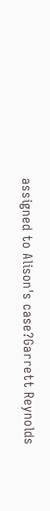assigned to Alison's case?Garrett Reynolds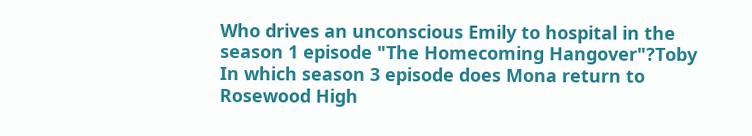Who drives an unconscious Emily to hospital in the season 1 episode "The Homecoming Hangover"?Toby
In which season 3 episode does Mona return to Rosewood High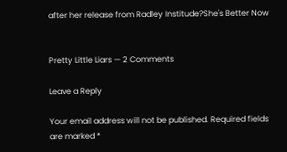after her release from Radley Institude?She's Better Now


Pretty Little Liars — 2 Comments

Leave a Reply

Your email address will not be published. Required fields are marked *